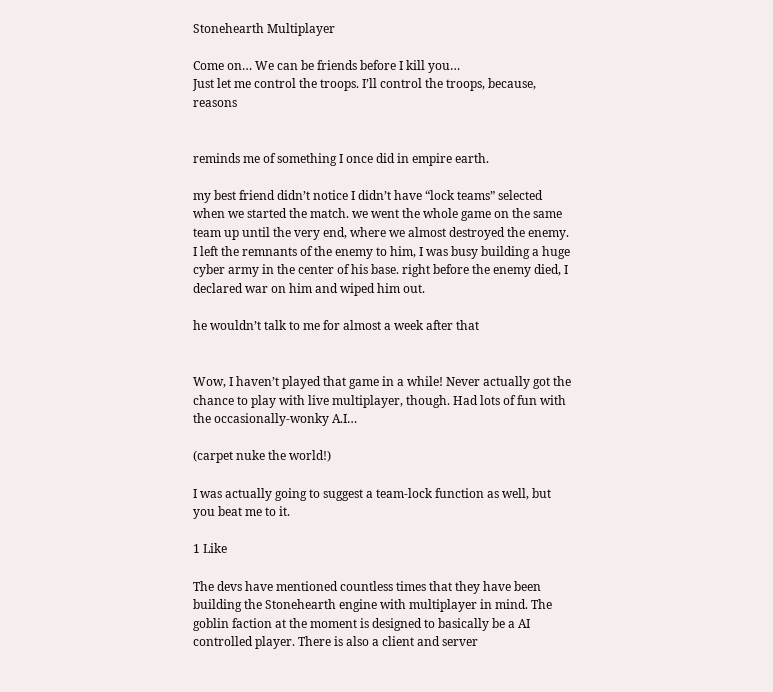Stonehearth Multiplayer

Come on… We can be friends before I kill you…
Just let me control the troops. I’ll control the troops, because, reasons


reminds me of something I once did in empire earth.

my best friend didn’t notice I didn’t have “lock teams” selected when we started the match. we went the whole game on the same team up until the very end, where we almost destroyed the enemy. I left the remnants of the enemy to him, I was busy building a huge cyber army in the center of his base. right before the enemy died, I declared war on him and wiped him out.

he wouldn’t talk to me for almost a week after that


Wow, I haven’t played that game in a while! Never actually got the chance to play with live multiplayer, though. Had lots of fun with the occasionally-wonky A.I…

(carpet nuke the world!)

I was actually going to suggest a team-lock function as well, but you beat me to it.

1 Like

The devs have mentioned countless times that they have been building the Stonehearth engine with multiplayer in mind. The goblin faction at the moment is designed to basically be a AI controlled player. There is also a client and server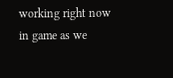working right now in game as we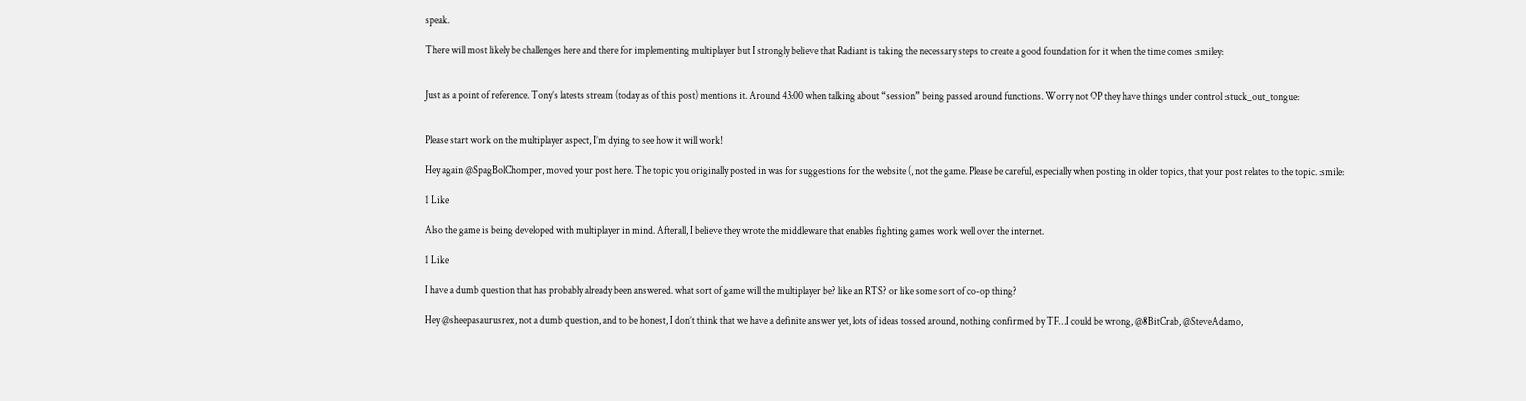speak.

There will most likely be challenges here and there for implementing multiplayer but I strongly believe that Radiant is taking the necessary steps to create a good foundation for it when the time comes :smiley:


Just as a point of reference. Tony’s latests stream (today as of this post) mentions it. Around 43:00 when talking about “session” being passed around functions. Worry not OP they have things under control :stuck_out_tongue:


Please start work on the multiplayer aspect, I’m dying to see how it will work!

Hey again @SpagBolChomper, moved your post here. The topic you originally posted in was for suggestions for the website (, not the game. Please be careful, especially when posting in older topics, that your post relates to the topic. :smile:

1 Like

Also the game is being developed with multiplayer in mind. Afterall, I believe they wrote the middleware that enables fighting games work well over the internet.

1 Like

I have a dumb question that has probably already been answered. what sort of game will the multiplayer be? like an RTS? or like some sort of co-op thing?

Hey @sheepasaurusrex, not a dumb question, and to be honest, I don’t think that we have a definite answer yet, lots of ideas tossed around, nothing confirmed by TF…I could be wrong, @8BitCrab, @SteveAdamo,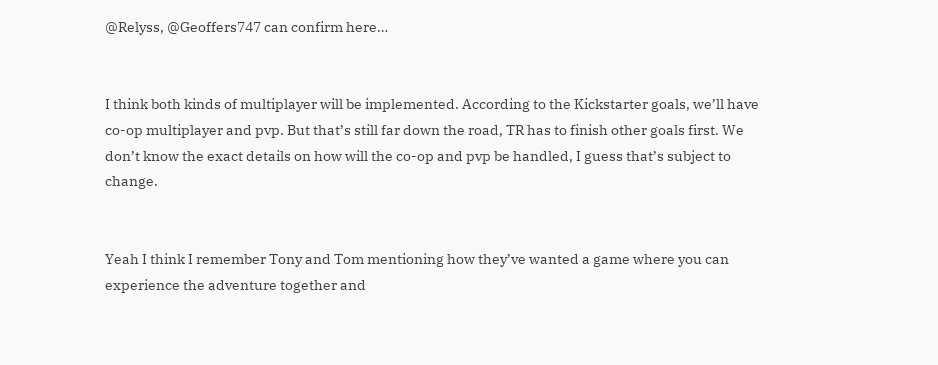@Relyss, @Geoffers747 can confirm here…


I think both kinds of multiplayer will be implemented. According to the Kickstarter goals, we’ll have co-op multiplayer and pvp. But that’s still far down the road, TR has to finish other goals first. We don’t know the exact details on how will the co-op and pvp be handled, I guess that’s subject to change.


Yeah I think I remember Tony and Tom mentioning how they’ve wanted a game where you can experience the adventure together and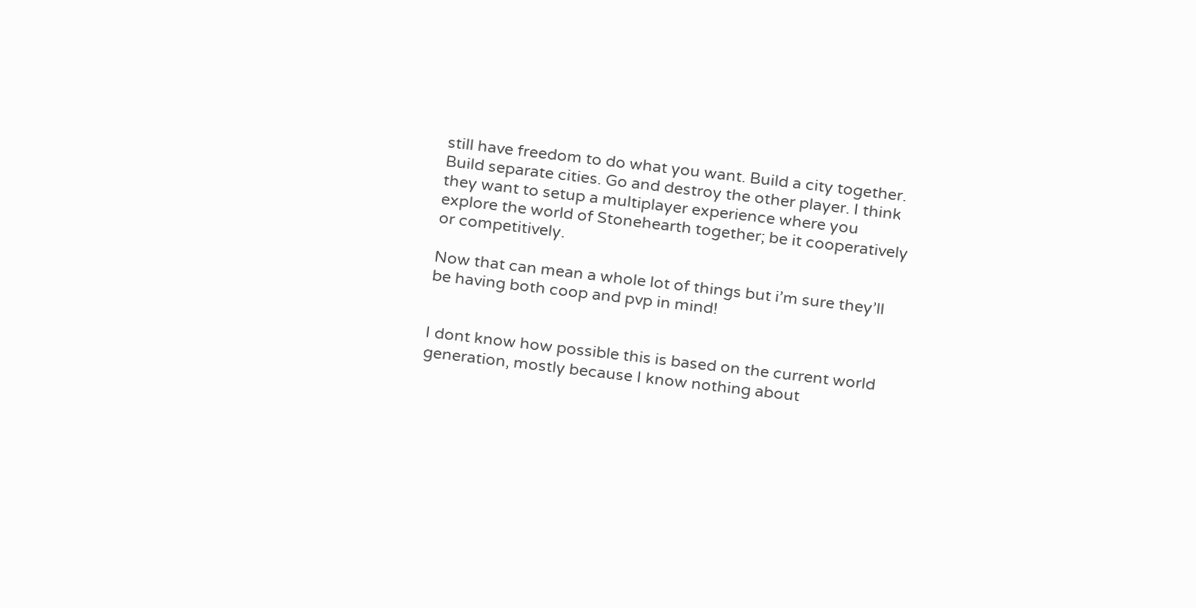still have freedom to do what you want. Build a city together. Build separate cities. Go and destroy the other player. I think they want to setup a multiplayer experience where you explore the world of Stonehearth together; be it cooperatively or competitively.

Now that can mean a whole lot of things but i’m sure they’ll be having both coop and pvp in mind!


I dont know how possible this is based on the current world generation, mostly because I know nothing about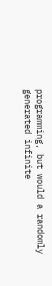programming, but would a randomly generated infinite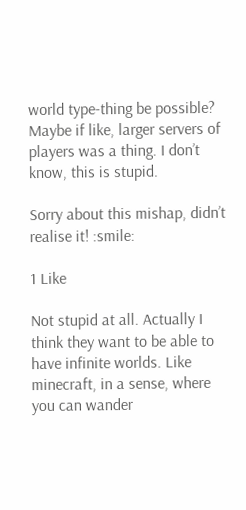world type-thing be possible? Maybe if like, larger servers of players was a thing. I don’t know, this is stupid.

Sorry about this mishap, didn’t realise it! :smile:

1 Like

Not stupid at all. Actually I think they want to be able to have infinite worlds. Like minecraft, in a sense, where you can wander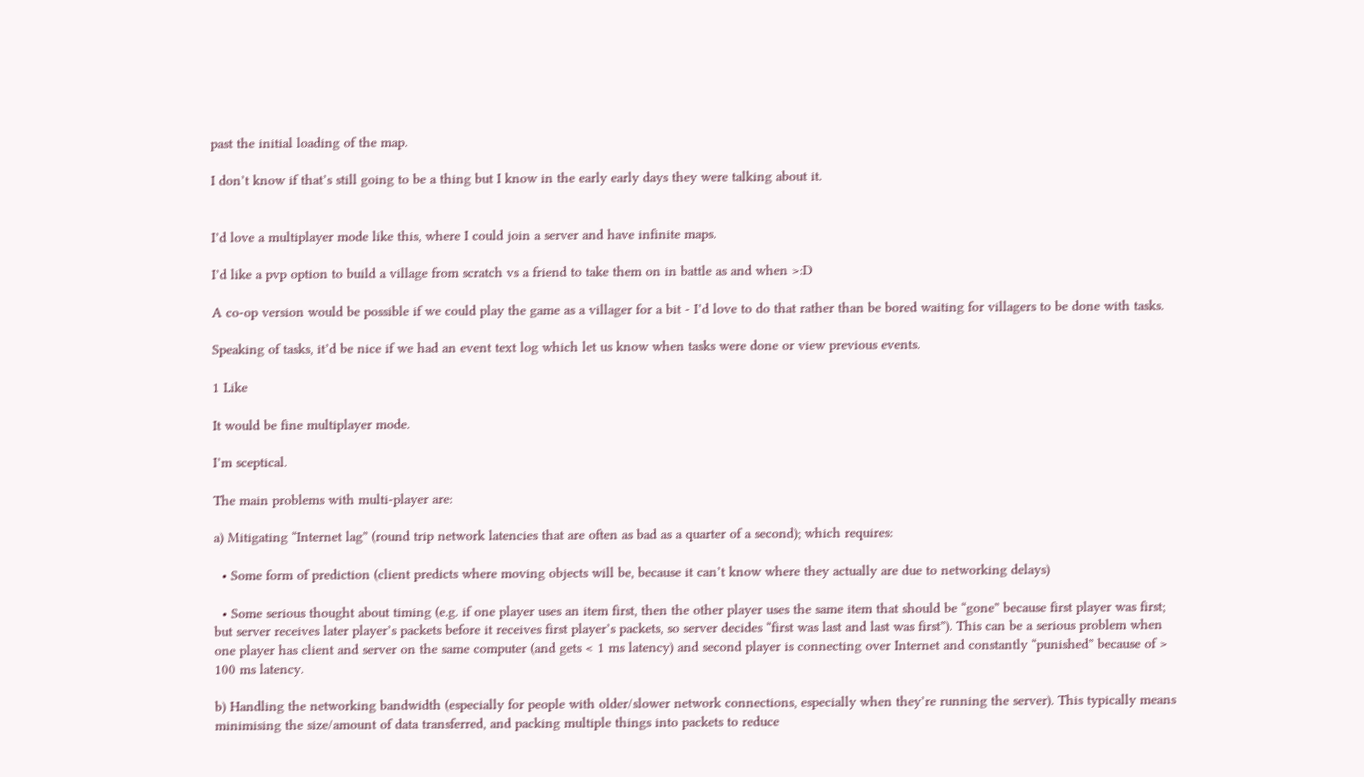past the initial loading of the map.

I don’t know if that’s still going to be a thing but I know in the early early days they were talking about it.


I’d love a multiplayer mode like this, where I could join a server and have infinite maps.

I’d like a pvp option to build a village from scratch vs a friend to take them on in battle as and when >:D

A co-op version would be possible if we could play the game as a villager for a bit - I’d love to do that rather than be bored waiting for villagers to be done with tasks.

Speaking of tasks, it’d be nice if we had an event text log which let us know when tasks were done or view previous events.

1 Like

It would be fine multiplayer mode.

I’m sceptical.

The main problems with multi-player are:

a) Mitigating “Internet lag” (round trip network latencies that are often as bad as a quarter of a second); which requires:

  • Some form of prediction (client predicts where moving objects will be, because it can’t know where they actually are due to networking delays)

  • Some serious thought about timing (e.g. if one player uses an item first, then the other player uses the same item that should be “gone” because first player was first; but server receives later player’s packets before it receives first player’s packets, so server decides “first was last and last was first”). This can be a serious problem when one player has client and server on the same computer (and gets < 1 ms latency) and second player is connecting over Internet and constantly “punished” because of > 100 ms latency.

b) Handling the networking bandwidth (especially for people with older/slower network connections, especially when they’re running the server). This typically means minimising the size/amount of data transferred, and packing multiple things into packets to reduce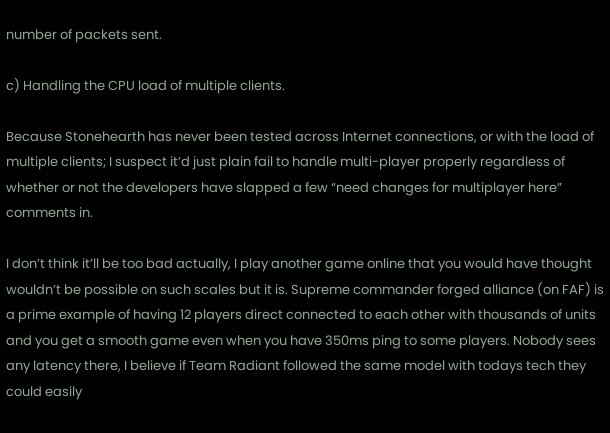number of packets sent.

c) Handling the CPU load of multiple clients.

Because Stonehearth has never been tested across Internet connections, or with the load of multiple clients; I suspect it’d just plain fail to handle multi-player properly regardless of whether or not the developers have slapped a few “need changes for multiplayer here” comments in.

I don’t think it’ll be too bad actually, I play another game online that you would have thought wouldn’t be possible on such scales but it is. Supreme commander forged alliance (on FAF) is a prime example of having 12 players direct connected to each other with thousands of units and you get a smooth game even when you have 350ms ping to some players. Nobody sees any latency there, I believe if Team Radiant followed the same model with todays tech they could easily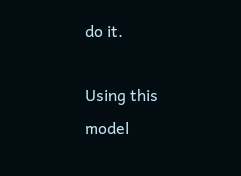do it.

Using this model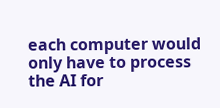each computer would only have to process the AI for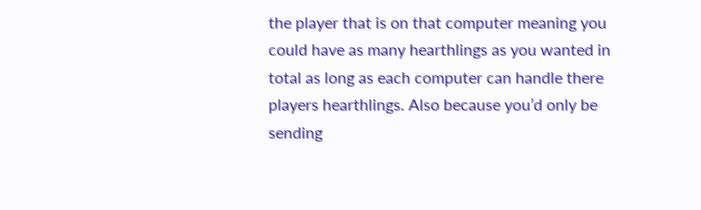the player that is on that computer meaning you could have as many hearthlings as you wanted in total as long as each computer can handle there players hearthlings. Also because you’d only be sending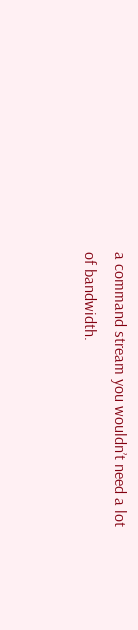a command stream you wouldn’t need a lot of bandwidth.